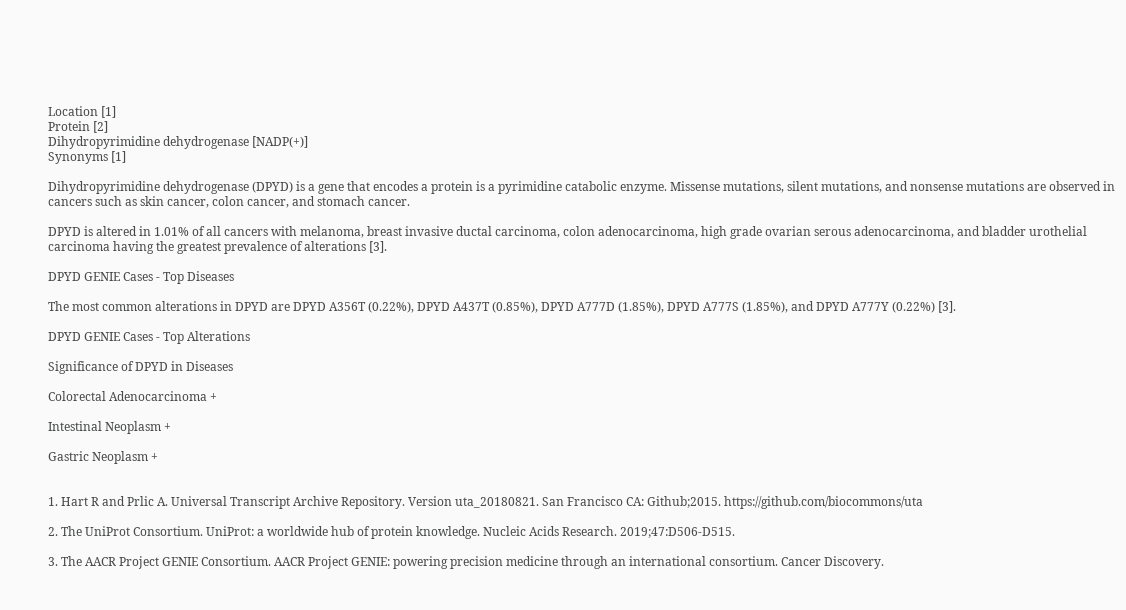Location [1]
Protein [2]
Dihydropyrimidine dehydrogenase [NADP(+)]
Synonyms [1]

Dihydropyrimidine dehydrogenase (DPYD) is a gene that encodes a protein is a pyrimidine catabolic enzyme. Missense mutations, silent mutations, and nonsense mutations are observed in cancers such as skin cancer, colon cancer, and stomach cancer.

DPYD is altered in 1.01% of all cancers with melanoma, breast invasive ductal carcinoma, colon adenocarcinoma, high grade ovarian serous adenocarcinoma, and bladder urothelial carcinoma having the greatest prevalence of alterations [3].

DPYD GENIE Cases - Top Diseases

The most common alterations in DPYD are DPYD A356T (0.22%), DPYD A437T (0.85%), DPYD A777D (1.85%), DPYD A777S (1.85%), and DPYD A777Y (0.22%) [3].

DPYD GENIE Cases - Top Alterations

Significance of DPYD in Diseases

Colorectal Adenocarcinoma +

Intestinal Neoplasm +

Gastric Neoplasm +


1. Hart R and Prlic A. Universal Transcript Archive Repository. Version uta_20180821. San Francisco CA: Github;2015. https://github.com/biocommons/uta

2. The UniProt Consortium. UniProt: a worldwide hub of protein knowledge. Nucleic Acids Research. 2019;47:D506-D515.

3. The AACR Project GENIE Consortium. AACR Project GENIE: powering precision medicine through an international consortium. Cancer Discovery.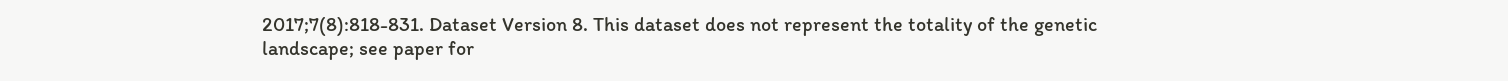2017;7(8):818-831. Dataset Version 8. This dataset does not represent the totality of the genetic landscape; see paper for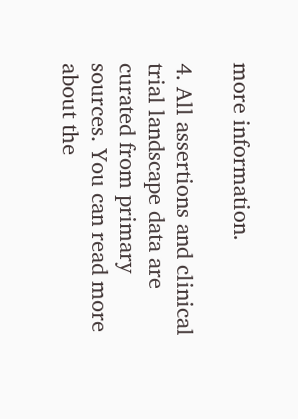more information.

4. All assertions and clinical trial landscape data are curated from primary sources. You can read more about the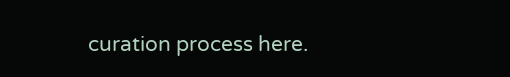curation process here.